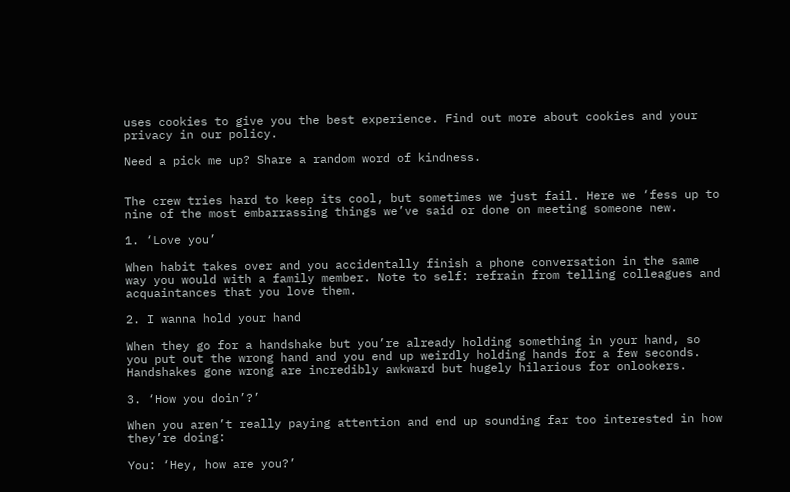uses cookies to give you the best experience. Find out more about cookies and your privacy in our policy.

Need a pick me up? Share a random word of kindness.


The crew tries hard to keep its cool, but sometimes we just fail. Here we ‘fess up to nine of the most embarrassing things we’ve said or done on meeting someone new.

1. ‘Love you’

When habit takes over and you accidentally finish a phone conversation in the same way you would with a family member. Note to self: refrain from telling colleagues and acquaintances that you love them.

2. I wanna hold your hand

When they go for a handshake but you’re already holding something in your hand, so you put out the wrong hand and you end up weirdly holding hands for a few seconds. Handshakes gone wrong are incredibly awkward but hugely hilarious for onlookers.

3. ‘How you doin’?’

When you aren’t really paying attention and end up sounding far too interested in how they’re doing:

You: ‘Hey, how are you?’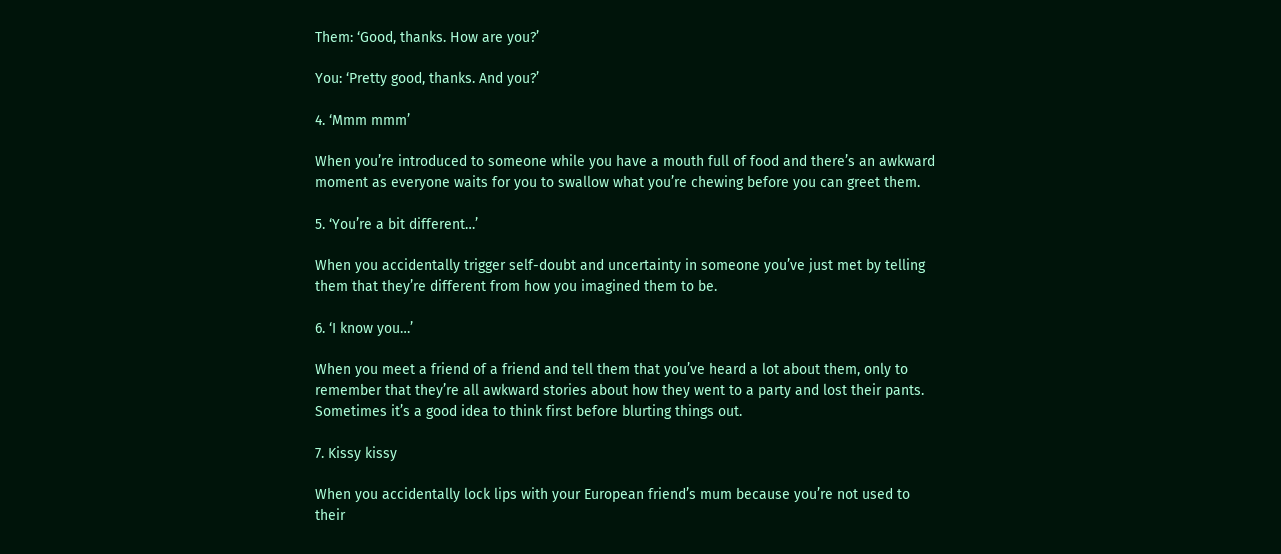Them: ‘Good, thanks. How are you?’

You: ‘Pretty good, thanks. And you?’

4. ‘Mmm mmm’

When you’re introduced to someone while you have a mouth full of food and there’s an awkward moment as everyone waits for you to swallow what you’re chewing before you can greet them.

5. ‘You’re a bit different…’

When you accidentally trigger self-doubt and uncertainty in someone you’ve just met by telling them that they’re different from how you imagined them to be.

6. ‘I know you…’

When you meet a friend of a friend and tell them that you’ve heard a lot about them, only to remember that they’re all awkward stories about how they went to a party and lost their pants. Sometimes it’s a good idea to think first before blurting things out.

7. Kissy kissy

When you accidentally lock lips with your European friend’s mum because you’re not used to their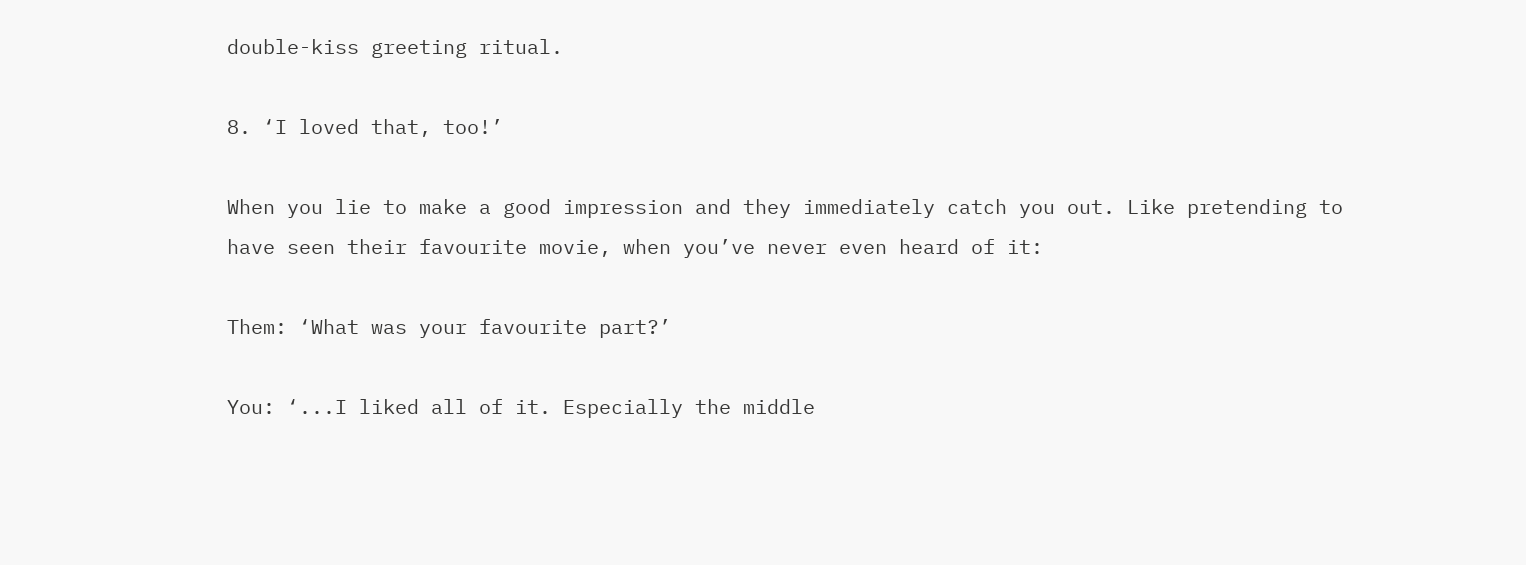double-kiss greeting ritual.

8. ‘I loved that, too!’

When you lie to make a good impression and they immediately catch you out. Like pretending to have seen their favourite movie, when you’ve never even heard of it:

Them: ‘What was your favourite part?’

You: ‘...I liked all of it. Especially the middle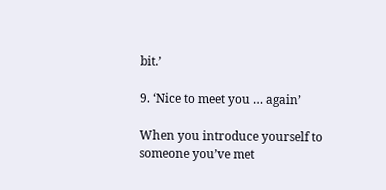bit.’

9. ‘Nice to meet you … again’

When you introduce yourself to someone you’ve met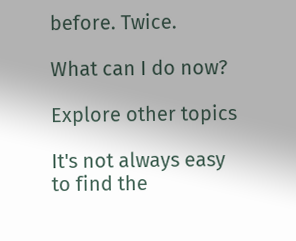before. Twice.

What can I do now?

Explore other topics

It's not always easy to find the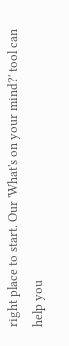right place to start. Our 'What's on your mind?' tool can help you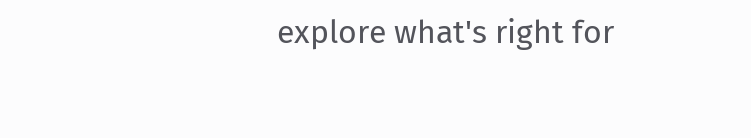explore what's right for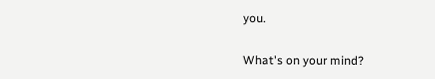you.

What's on your mind?